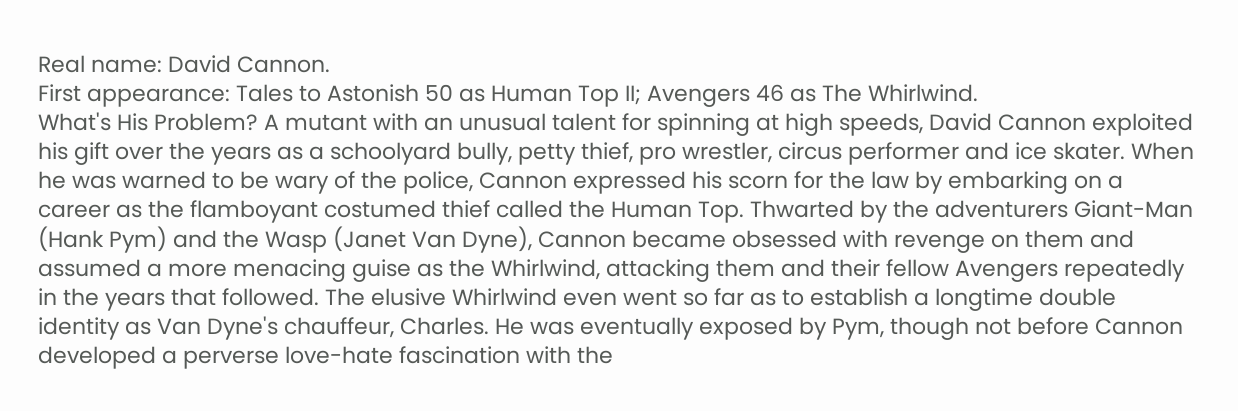Real name: David Cannon.
First appearance: Tales to Astonish 50 as Human Top II; Avengers 46 as The Whirlwind.
What's His Problem? A mutant with an unusual talent for spinning at high speeds, David Cannon exploited his gift over the years as a schoolyard bully, petty thief, pro wrestler, circus performer and ice skater. When he was warned to be wary of the police, Cannon expressed his scorn for the law by embarking on a career as the flamboyant costumed thief called the Human Top. Thwarted by the adventurers Giant-Man (Hank Pym) and the Wasp (Janet Van Dyne), Cannon became obsessed with revenge on them and assumed a more menacing guise as the Whirlwind, attacking them and their fellow Avengers repeatedly in the years that followed. The elusive Whirlwind even went so far as to establish a longtime double identity as Van Dyne's chauffeur, Charles. He was eventually exposed by Pym, though not before Cannon developed a perverse love-hate fascination with the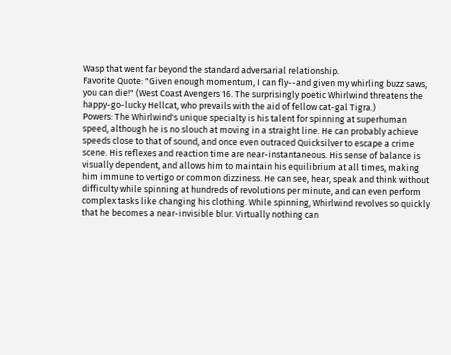Wasp that went far beyond the standard adversarial relationship.
Favorite Quote: "Given enough momentum, I can fly--and given my whirling buzz saws, you can die!" (West Coast Avengers 16. The surprisingly poetic Whirlwind threatens the happy-go-lucky Hellcat, who prevails with the aid of fellow cat-gal Tigra.)
Powers: The Whirlwind's unique specialty is his talent for spinning at superhuman speed, although he is no slouch at moving in a straight line. He can probably achieve speeds close to that of sound, and once even outraced Quicksilver to escape a crime scene. His reflexes and reaction time are near-instantaneous. His sense of balance is visually dependent, and allows him to maintain his equilibrium at all times, making him immune to vertigo or common dizziness. He can see, hear, speak and think without difficulty while spinning at hundreds of revolutions per minute, and can even perform complex tasks like changing his clothing. While spinning, Whirlwind revolves so quickly that he becomes a near-invisible blur. Virtually nothing can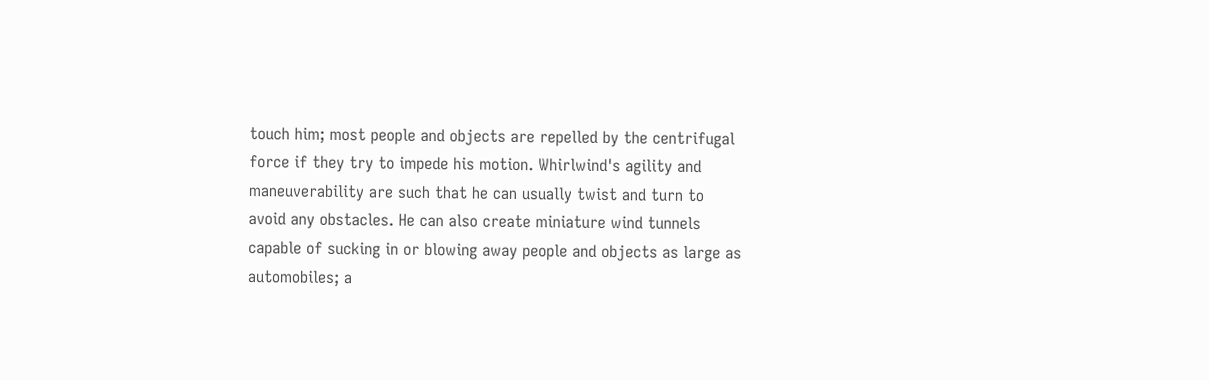touch him; most people and objects are repelled by the centrifugal force if they try to impede his motion. Whirlwind's agility and maneuverability are such that he can usually twist and turn to avoid any obstacles. He can also create miniature wind tunnels capable of sucking in or blowing away people and objects as large as automobiles; a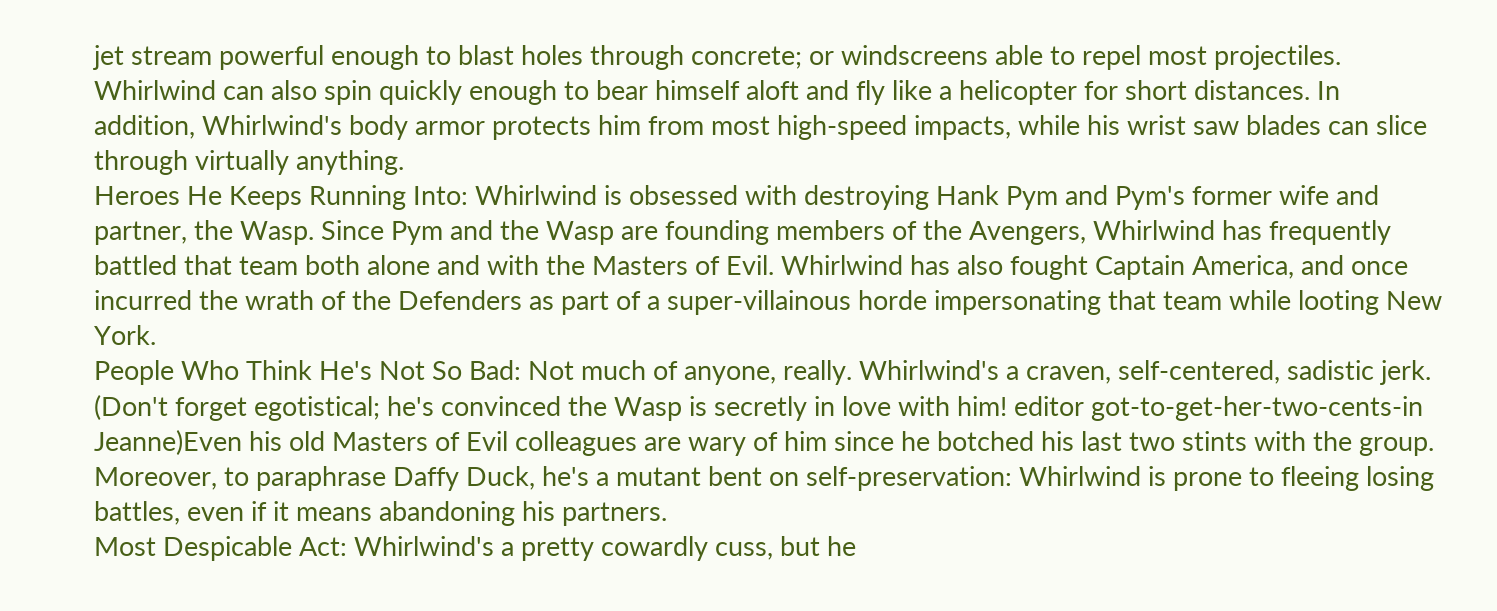jet stream powerful enough to blast holes through concrete; or windscreens able to repel most projectiles. Whirlwind can also spin quickly enough to bear himself aloft and fly like a helicopter for short distances. In addition, Whirlwind's body armor protects him from most high-speed impacts, while his wrist saw blades can slice through virtually anything.
Heroes He Keeps Running Into: Whirlwind is obsessed with destroying Hank Pym and Pym's former wife and partner, the Wasp. Since Pym and the Wasp are founding members of the Avengers, Whirlwind has frequently battled that team both alone and with the Masters of Evil. Whirlwind has also fought Captain America, and once incurred the wrath of the Defenders as part of a super-villainous horde impersonating that team while looting New York.
People Who Think He's Not So Bad: Not much of anyone, really. Whirlwind's a craven, self-centered, sadistic jerk. (Don't forget egotistical; he's convinced the Wasp is secretly in love with him! editor got-to-get-her-two-cents-in Jeanne)Even his old Masters of Evil colleagues are wary of him since he botched his last two stints with the group. Moreover, to paraphrase Daffy Duck, he's a mutant bent on self-preservation: Whirlwind is prone to fleeing losing battles, even if it means abandoning his partners.
Most Despicable Act: Whirlwind's a pretty cowardly cuss, but he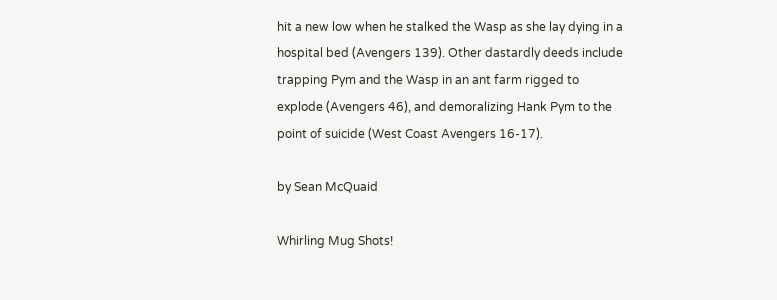hit a new low when he stalked the Wasp as she lay dying in a hospital bed (Avengers 139). Other dastardly deeds include trapping Pym and the Wasp in an ant farm rigged to explode (Avengers 46), and demoralizing Hank Pym to the point of suicide (West Coast Avengers 16-17).

by Sean McQuaid

Whirling Mug Shots!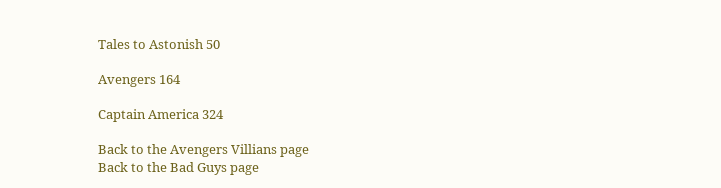Tales to Astonish 50

Avengers 164

Captain America 324

Back to the Avengers Villians page
Back to the Bad Guys page